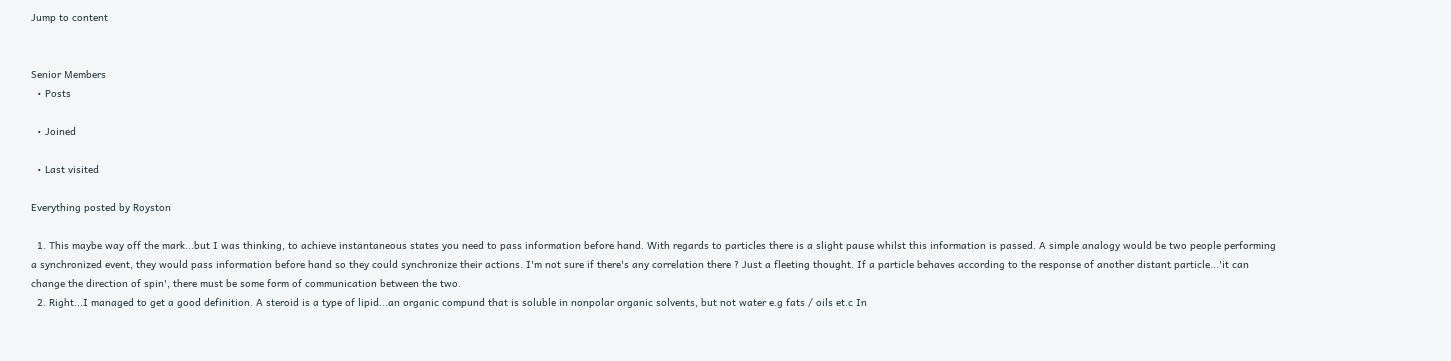Jump to content


Senior Members
  • Posts

  • Joined

  • Last visited

Everything posted by Royston

  1. This maybe way off the mark...but I was thinking, to achieve instantaneous states you need to pass information before hand. With regards to particles there is a slight pause whilst this information is passed. A simple analogy would be two people performing a synchronized event, they would pass information before hand so they could synchronize their actions. I'm not sure if there's any correlation there ? Just a fleeting thought. If a particle behaves according to the response of another distant particle...'it can change the direction of spin', there must be some form of communication between the two.
  2. Right...I managed to get a good definition. A steroid is a type of lipid...an organic compund that is soluble in nonpolar organic solvents, but not water e.g fats / oils et.c In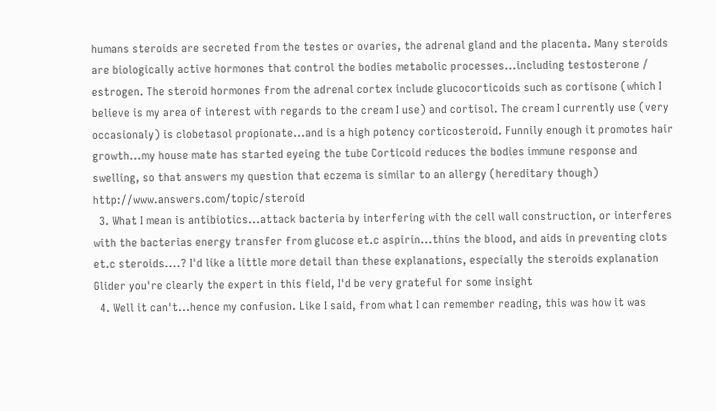humans steroids are secreted from the testes or ovaries, the adrenal gland and the placenta. Many steroids are biologically active hormones that control the bodies metabolic processes...including testosterone / estrogen. The steroid hormones from the adrenal cortex include glucocorticoids such as cortisone (which I believe is my area of interest with regards to the cream I use) and cortisol. The cream I currently use (very occasionaly) is clobetasol propionate...and is a high potency corticosteroid. Funnily enough it promotes hair growth...my house mate has started eyeing the tube Corticoid reduces the bodies immune response and swelling, so that answers my question that eczema is similar to an allergy (hereditary though) http://www.answers.com/topic/steroid
  3. What I mean is antibiotics...attack bacteria by interfering with the cell wall construction, or interferes with the bacterias energy transfer from glucose et.c aspirin...thins the blood, and aids in preventing clots et.c steroids....? I'd like a little more detail than these explanations, especially the steroids explanation Glider you're clearly the expert in this field, I'd be very grateful for some insight
  4. Well it can't...hence my confusion. Like I said, from what I can remember reading, this was how it was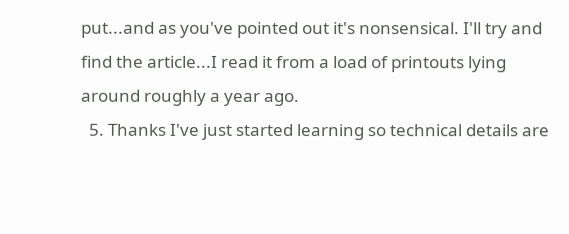put...and as you've pointed out it's nonsensical. I'll try and find the article...I read it from a load of printouts lying around roughly a year ago.
  5. Thanks I've just started learning so technical details are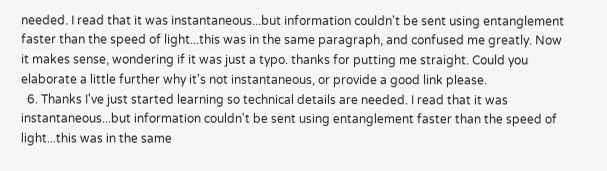needed. I read that it was instantaneous...but information couldn't be sent using entanglement faster than the speed of light...this was in the same paragraph, and confused me greatly. Now it makes sense, wondering if it was just a typo. thanks for putting me straight. Could you elaborate a little further why it's not instantaneous, or provide a good link please.
  6. Thanks I've just started learning so technical details are needed. I read that it was instantaneous...but information couldn't be sent using entanglement faster than the speed of light...this was in the same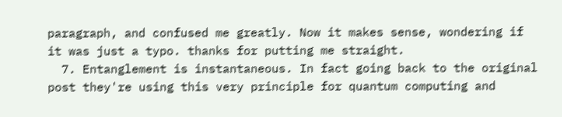paragraph, and confused me greatly. Now it makes sense, wondering if it was just a typo. thanks for putting me straight.
  7. Entanglement is instantaneous. In fact going back to the original post they're using this very principle for quantum computing and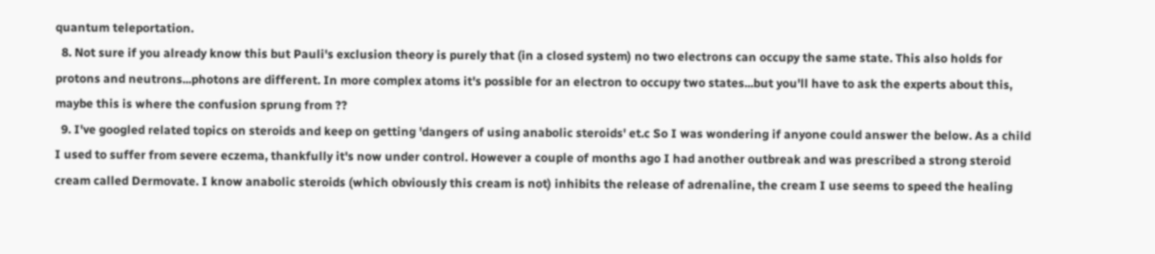quantum teleportation.
  8. Not sure if you already know this but Pauli's exclusion theory is purely that (in a closed system) no two electrons can occupy the same state. This also holds for protons and neutrons...photons are different. In more complex atoms it's possible for an electron to occupy two states...but you'll have to ask the experts about this, maybe this is where the confusion sprung from ??
  9. I've googled related topics on steroids and keep on getting 'dangers of using anabolic steroids' et.c So I was wondering if anyone could answer the below. As a child I used to suffer from severe eczema, thankfully it's now under control. However a couple of months ago I had another outbreak and was prescribed a strong steroid cream called Dermovate. I know anabolic steroids (which obviously this cream is not) inhibits the release of adrenaline, the cream I use seems to speed the healing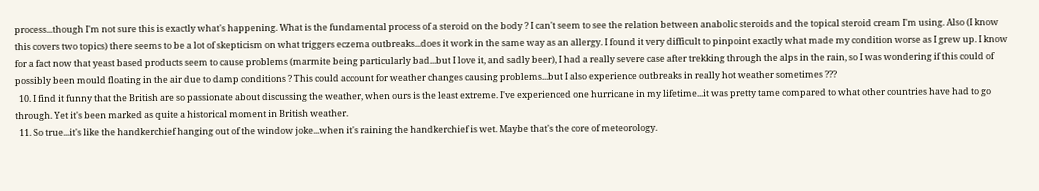process...though I'm not sure this is exactly what's happening. What is the fundamental process of a steroid on the body ? I can't seem to see the relation between anabolic steroids and the topical steroid cream I'm using. Also (I know this covers two topics) there seems to be a lot of skepticism on what triggers eczema outbreaks...does it work in the same way as an allergy. I found it very difficult to pinpoint exactly what made my condition worse as I grew up. I know for a fact now that yeast based products seem to cause problems (marmite being particularly bad...but I love it, and sadly beer), I had a really severe case after trekking through the alps in the rain, so I was wondering if this could of possibly been mould floating in the air due to damp conditions ? This could account for weather changes causing problems...but I also experience outbreaks in really hot weather sometimes ???
  10. I find it funny that the British are so passionate about discussing the weather, when ours is the least extreme. I've experienced one hurricane in my lifetime...it was pretty tame compared to what other countries have had to go through. Yet it's been marked as quite a historical moment in British weather.
  11. So true...it's like the handkerchief hanging out of the window joke...when it's raining the handkerchief is wet. Maybe that's the core of meteorology.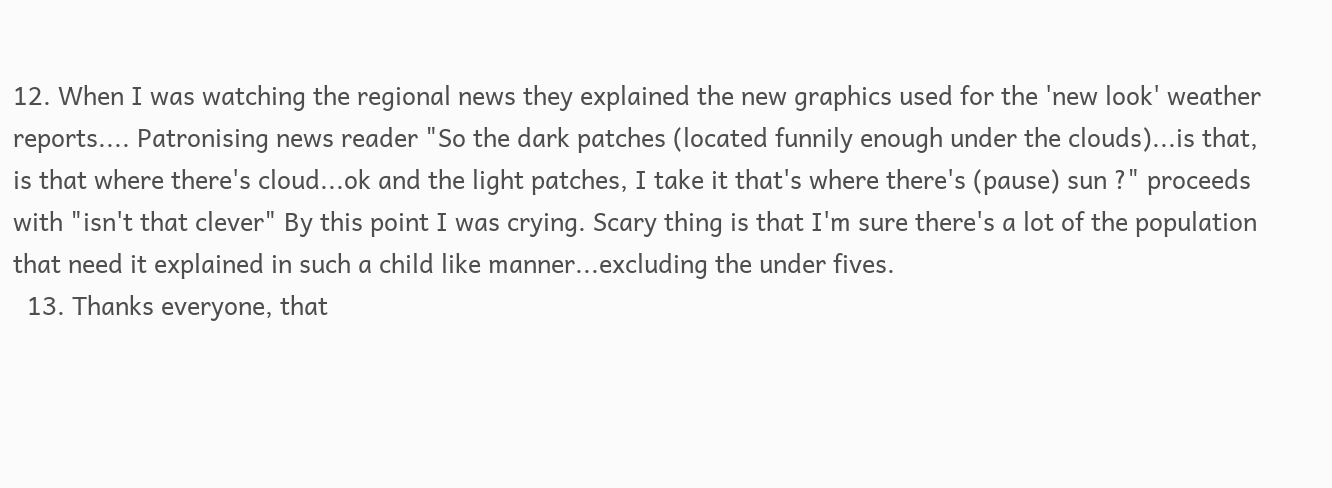12. When I was watching the regional news they explained the new graphics used for the 'new look' weather reports.... Patronising news reader "So the dark patches (located funnily enough under the clouds)...is that, is that where there's cloud...ok and the light patches, I take it that's where there's (pause) sun ?" proceeds with "isn't that clever" By this point I was crying. Scary thing is that I'm sure there's a lot of the population that need it explained in such a child like manner...excluding the under fives.
  13. Thanks everyone, that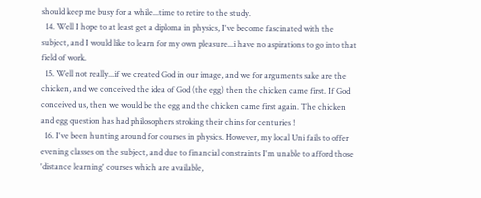should keep me busy for a while...time to retire to the study.
  14. Well I hope to at least get a diploma in physics, I've become fascinated with the subject, and I would like to learn for my own pleasure...i have no aspirations to go into that field of work.
  15. Well not really...if we created God in our image, and we for arguments sake are the chicken, and we conceived the idea of God (the egg) then the chicken came first. If God conceived us, then we would be the egg and the chicken came first again. The chicken and egg question has had philosophers stroking their chins for centuries !
  16. I've been hunting around for courses in physics. However, my local Uni fails to offer evening classes on the subject, and due to financial constraints I'm unable to afford those 'distance learning' courses which are available,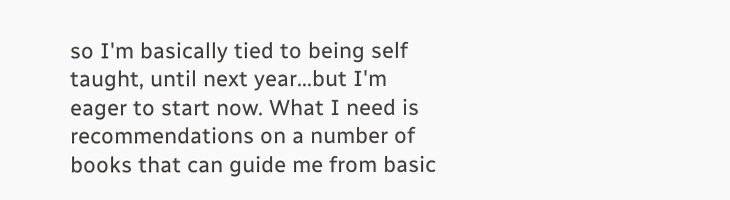so I'm basically tied to being self taught, until next year...but I'm eager to start now. What I need is recommendations on a number of books that can guide me from basic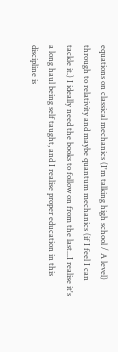equations on classical mechanics (I'm talking high school / A level) through to relativity and maybe quantum mechanics (if I feel I can tackle it.) I ideally need the books to follow on from the last...I realise it's a long haul being self taught, and I realise proper education in this discipline is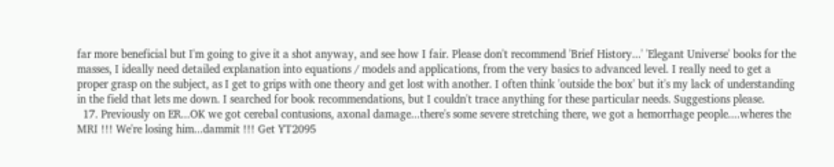far more beneficial but I'm going to give it a shot anyway, and see how I fair. Please don't recommend 'Brief History...' 'Elegant Universe' books for the masses, I ideally need detailed explanation into equations / models and applications, from the very basics to advanced level. I really need to get a proper grasp on the subject, as I get to grips with one theory and get lost with another. I often think 'outside the box' but it's my lack of understanding in the field that lets me down. I searched for book recommendations, but I couldn't trace anything for these particular needs. Suggestions please.
  17. Previously on ER...OK we got cerebal contusions, axonal damage...there's some severe stretching there, we got a hemorrhage people....wheres the MRI !!! We're losing him...dammit !!! Get YT2095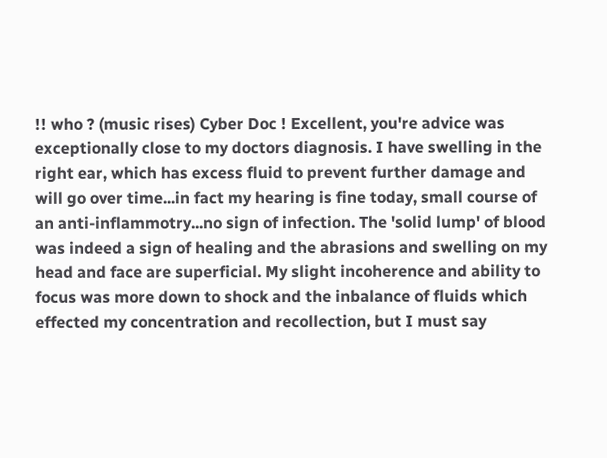!! who ? (music rises) Cyber Doc ! Excellent, you're advice was exceptionally close to my doctors diagnosis. I have swelling in the right ear, which has excess fluid to prevent further damage and will go over time...in fact my hearing is fine today, small course of an anti-inflammotry...no sign of infection. The 'solid lump' of blood was indeed a sign of healing and the abrasions and swelling on my head and face are superficial. My slight incoherence and ability to focus was more down to shock and the inbalance of fluids which effected my concentration and recollection, but I must say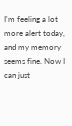I'm feeling a lot more alert today, and my memory seems fine. Now I can just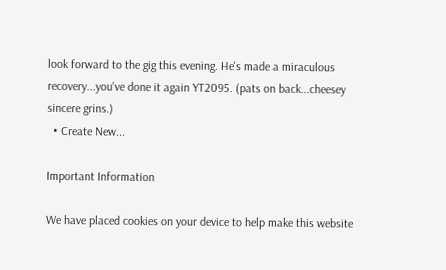look forward to the gig this evening. He's made a miraculous recovery...you've done it again YT2095. (pats on back...cheesey sincere grins.)
  • Create New...

Important Information

We have placed cookies on your device to help make this website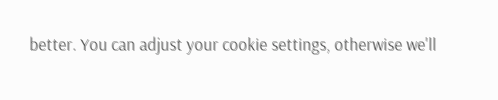better. You can adjust your cookie settings, otherwise we'll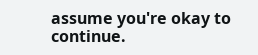assume you're okay to continue.